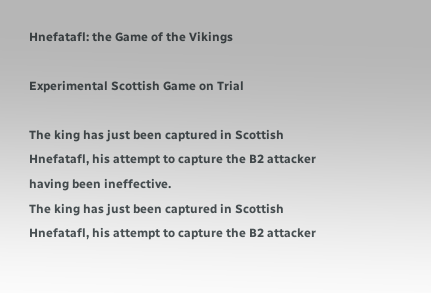Hnefatafl: the Game of the Vikings

Experimental Scottish Game on Trial

The king has just been captured in Scottish Hnefatafl, his attempt to capture the B2 attacker having been ineffective.
The king has just been captured in Scottish Hnefatafl, his attempt to capture the B2 attacker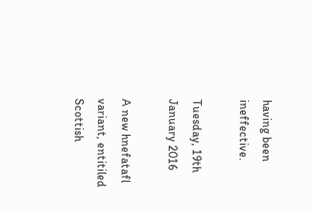having been ineffective.

Tuesday, 19th January 2016

A new hnefatafl variant, entitiled Scottish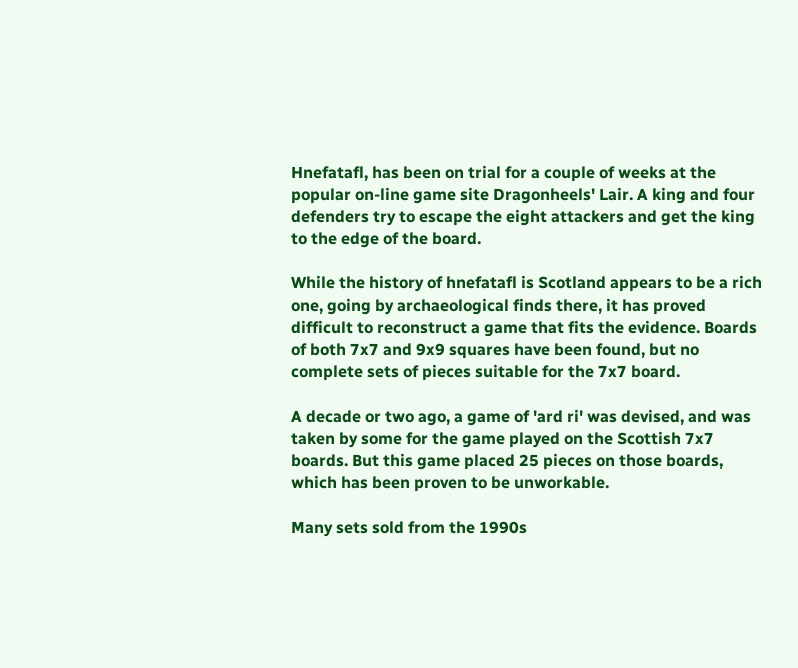Hnefatafl, has been on trial for a couple of weeks at the popular on-line game site Dragonheels' Lair. A king and four defenders try to escape the eight attackers and get the king to the edge of the board.

While the history of hnefatafl is Scotland appears to be a rich one, going by archaeological finds there, it has proved difficult to reconstruct a game that fits the evidence. Boards of both 7x7 and 9x9 squares have been found, but no complete sets of pieces suitable for the 7x7 board.

A decade or two ago, a game of 'ard ri' was devised, and was taken by some for the game played on the Scottish 7x7 boards. But this game placed 25 pieces on those boards, which has been proven to be unworkable.

Many sets sold from the 1990s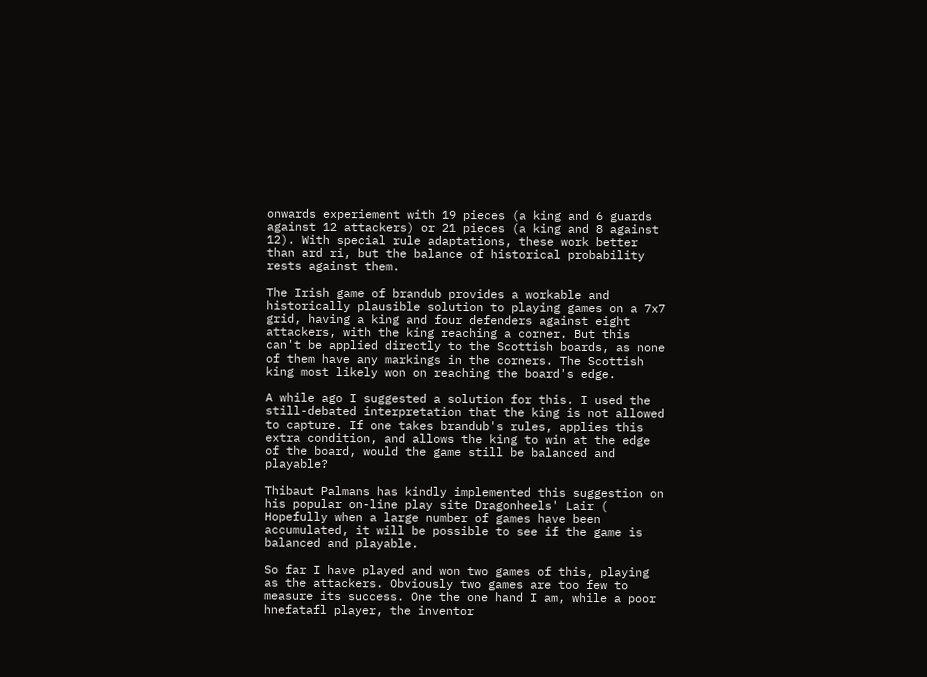onwards experiement with 19 pieces (a king and 6 guards against 12 attackers) or 21 pieces (a king and 8 against 12). With special rule adaptations, these work better than ard ri, but the balance of historical probability rests against them.

The Irish game of brandub provides a workable and historically plausible solution to playing games on a 7x7 grid, having a king and four defenders against eight attackers, with the king reaching a corner. But this can't be applied directly to the Scottish boards, as none of them have any markings in the corners. The Scottish king most likely won on reaching the board's edge.

A while ago I suggested a solution for this. I used the still-debated interpretation that the king is not allowed to capture. If one takes brandub's rules, applies this extra condition, and allows the king to win at the edge of the board, would the game still be balanced and playable?

Thibaut Palmans has kindly implemented this suggestion on his popular on-line play site Dragonheels' Lair ( Hopefully when a large number of games have been accumulated, it will be possible to see if the game is balanced and playable.

So far I have played and won two games of this, playing as the attackers. Obviously two games are too few to measure its success. One the one hand I am, while a poor hnefatafl player, the inventor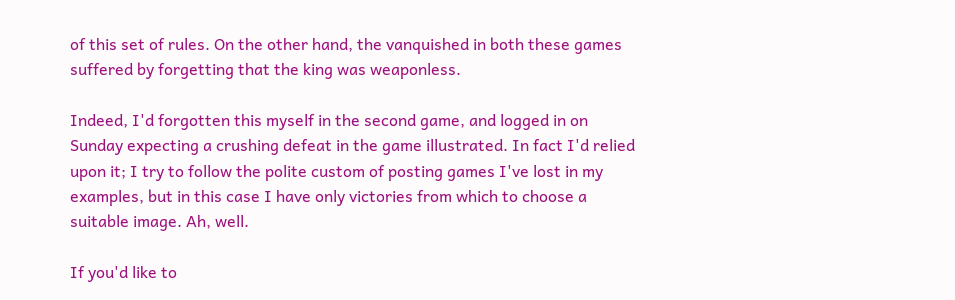of this set of rules. On the other hand, the vanquished in both these games suffered by forgetting that the king was weaponless.

Indeed, I'd forgotten this myself in the second game, and logged in on Sunday expecting a crushing defeat in the game illustrated. In fact I'd relied upon it; I try to follow the polite custom of posting games I've lost in my examples, but in this case I have only victories from which to choose a suitable image. Ah, well.

If you'd like to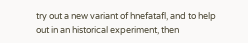try out a new variant of hnefatafl, and to help out in an historical experiment, then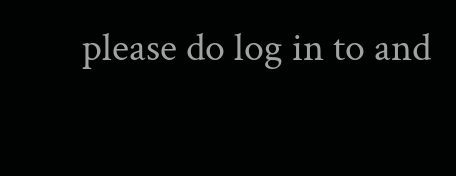please do log in to and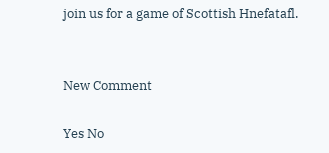join us for a game of Scottish Hnefatafl.


New Comment

Yes No